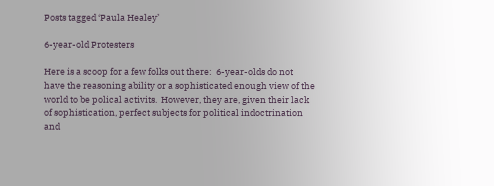Posts tagged ‘Paula Healey’

6-year-old Protesters

Here is a scoop for a few folks out there:  6-year-olds do not have the reasoning ability or a sophisticated enough view of the world to be polical activits.  However, they are, given their lack of sophistication, perfect subjects for political indoctrination and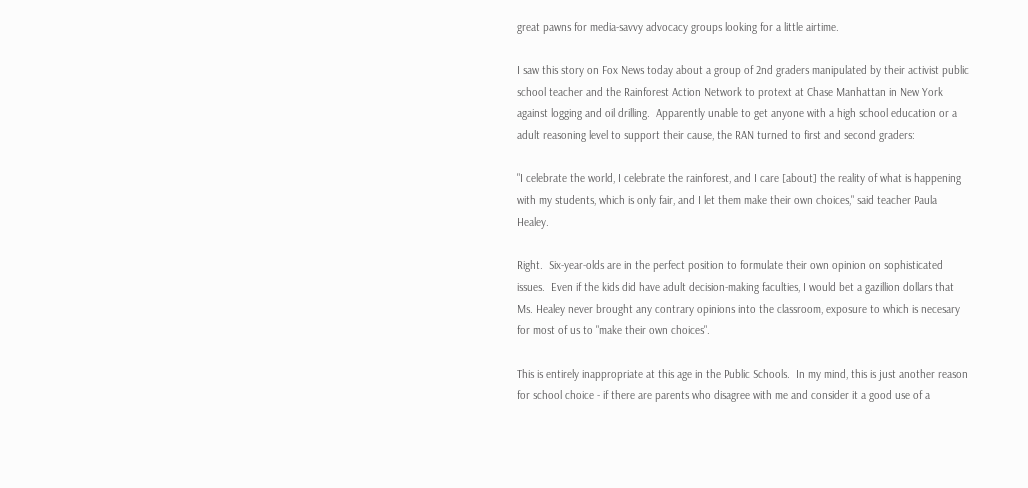great pawns for media-savvy advocacy groups looking for a little airtime.

I saw this story on Fox News today about a group of 2nd graders manipulated by their activist public school teacher and the Rainforest Action Network to protext at Chase Manhattan in New York against logging and oil drilling.  Apparently unable to get anyone with a high school education or a adult reasoning level to support their cause, the RAN turned to first and second graders:

"I celebrate the world, I celebrate the rainforest, and I care [about] the reality of what is happening with my students, which is only fair, and I let them make their own choices," said teacher Paula Healey.

Right.  Six-year-olds are in the perfect position to formulate their own opinion on sophisticated issues.  Even if the kids did have adult decision-making faculties, I would bet a gazillion dollars that Ms. Healey never brought any contrary opinions into the classroom, exposure to which is necesary for most of us to "make their own choices".

This is entirely inappropriate at this age in the Public Schools.  In my mind, this is just another reason for school choice - if there are parents who disagree with me and consider it a good use of a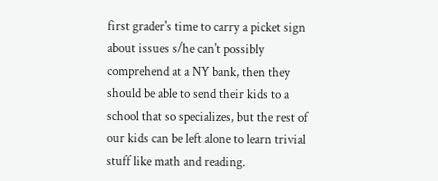first grader's time to carry a picket sign about issues s/he can't possibly comprehend at a NY bank, then they should be able to send their kids to a school that so specializes, but the rest of our kids can be left alone to learn trivial stuff like math and reading.